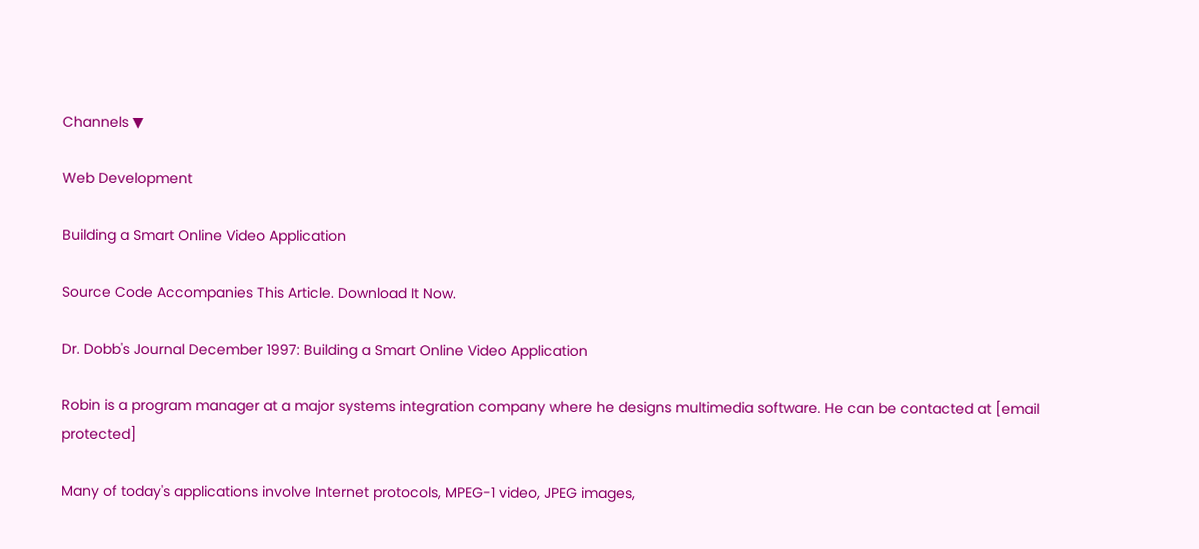Channels ▼

Web Development

Building a Smart Online Video Application

Source Code Accompanies This Article. Download It Now.

Dr. Dobb's Journal December 1997: Building a Smart Online Video Application

Robin is a program manager at a major systems integration company where he designs multimedia software. He can be contacted at [email protected]

Many of today's applications involve Internet protocols, MPEG-1 video, JPEG images,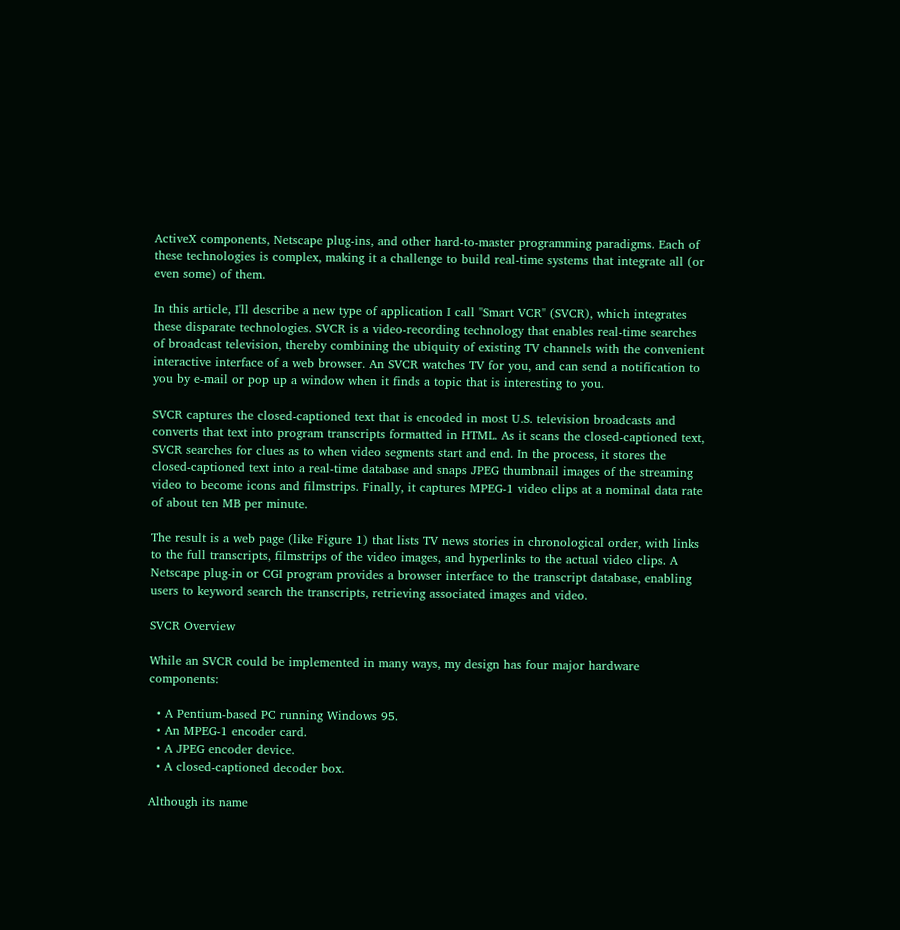ActiveX components, Netscape plug-ins, and other hard-to-master programming paradigms. Each of these technologies is complex, making it a challenge to build real-time systems that integrate all (or even some) of them.

In this article, I'll describe a new type of application I call "Smart VCR" (SVCR), which integrates these disparate technologies. SVCR is a video-recording technology that enables real-time searches of broadcast television, thereby combining the ubiquity of existing TV channels with the convenient interactive interface of a web browser. An SVCR watches TV for you, and can send a notification to you by e-mail or pop up a window when it finds a topic that is interesting to you.

SVCR captures the closed-captioned text that is encoded in most U.S. television broadcasts and converts that text into program transcripts formatted in HTML. As it scans the closed-captioned text, SVCR searches for clues as to when video segments start and end. In the process, it stores the closed-captioned text into a real-time database and snaps JPEG thumbnail images of the streaming video to become icons and filmstrips. Finally, it captures MPEG-1 video clips at a nominal data rate of about ten MB per minute.

The result is a web page (like Figure 1) that lists TV news stories in chronological order, with links to the full transcripts, filmstrips of the video images, and hyperlinks to the actual video clips. A Netscape plug-in or CGI program provides a browser interface to the transcript database, enabling users to keyword search the transcripts, retrieving associated images and video.

SVCR Overview

While an SVCR could be implemented in many ways, my design has four major hardware components:

  • A Pentium-based PC running Windows 95.
  • An MPEG-1 encoder card.
  • A JPEG encoder device.
  • A closed-captioned decoder box.

Although its name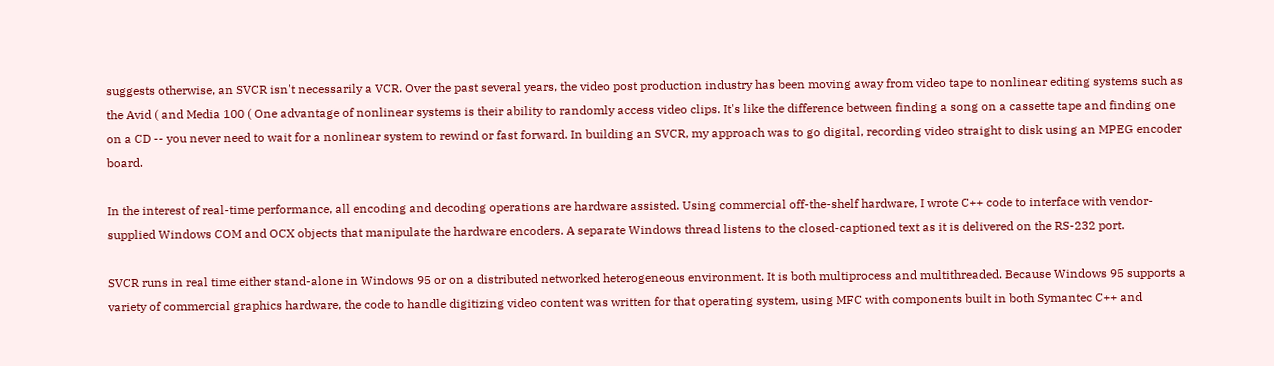suggests otherwise, an SVCR isn't necessarily a VCR. Over the past several years, the video post production industry has been moving away from video tape to nonlinear editing systems such as the Avid ( and Media 100 ( One advantage of nonlinear systems is their ability to randomly access video clips. It's like the difference between finding a song on a cassette tape and finding one on a CD -- you never need to wait for a nonlinear system to rewind or fast forward. In building an SVCR, my approach was to go digital, recording video straight to disk using an MPEG encoder board.

In the interest of real-time performance, all encoding and decoding operations are hardware assisted. Using commercial off-the-shelf hardware, I wrote C++ code to interface with vendor-supplied Windows COM and OCX objects that manipulate the hardware encoders. A separate Windows thread listens to the closed-captioned text as it is delivered on the RS-232 port.

SVCR runs in real time either stand-alone in Windows 95 or on a distributed networked heterogeneous environment. It is both multiprocess and multithreaded. Because Windows 95 supports a variety of commercial graphics hardware, the code to handle digitizing video content was written for that operating system, using MFC with components built in both Symantec C++ and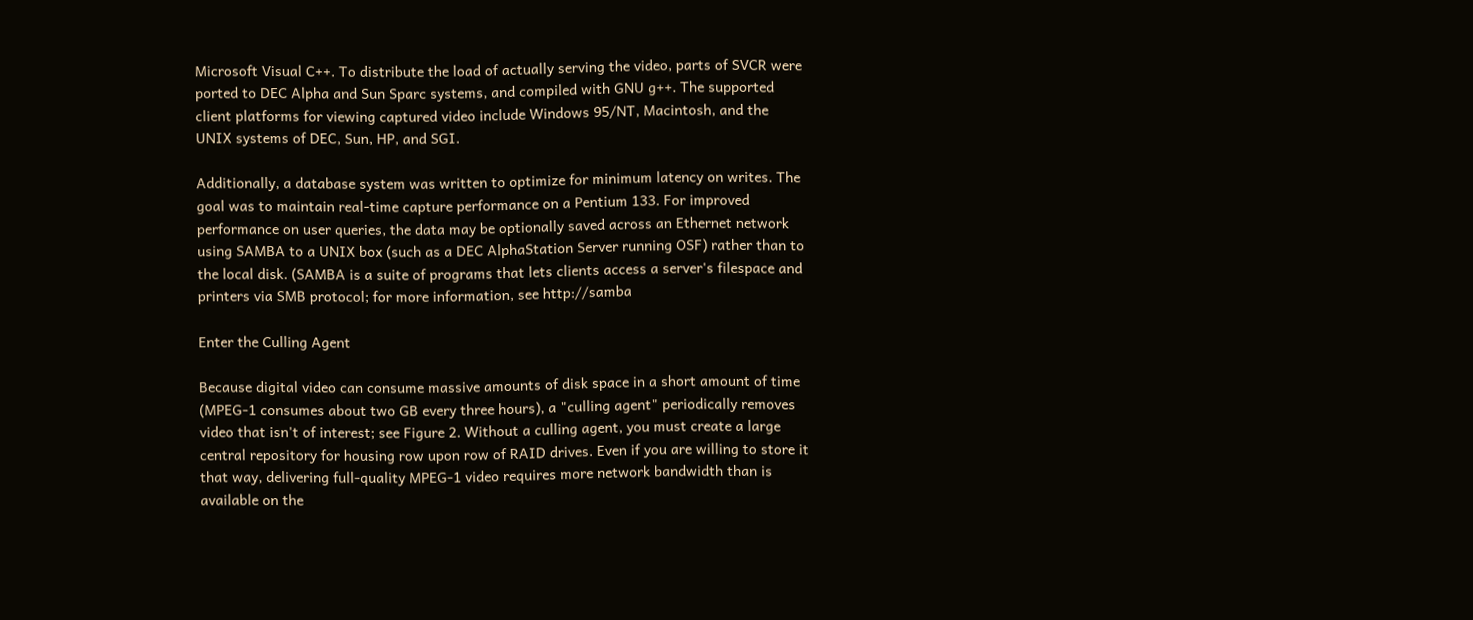Microsoft Visual C++. To distribute the load of actually serving the video, parts of SVCR were ported to DEC Alpha and Sun Sparc systems, and compiled with GNU g++. The supported client platforms for viewing captured video include Windows 95/NT, Macintosh, and the UNIX systems of DEC, Sun, HP, and SGI.

Additionally, a database system was written to optimize for minimum latency on writes. The goal was to maintain real-time capture performance on a Pentium 133. For improved performance on user queries, the data may be optionally saved across an Ethernet network using SAMBA to a UNIX box (such as a DEC AlphaStation Server running OSF) rather than to the local disk. (SAMBA is a suite of programs that lets clients access a server's filespace and printers via SMB protocol; for more information, see http://samba

Enter the Culling Agent

Because digital video can consume massive amounts of disk space in a short amount of time (MPEG-1 consumes about two GB every three hours), a "culling agent" periodically removes video that isn't of interest; see Figure 2. Without a culling agent, you must create a large central repository for housing row upon row of RAID drives. Even if you are willing to store it that way, delivering full-quality MPEG-1 video requires more network bandwidth than is available on the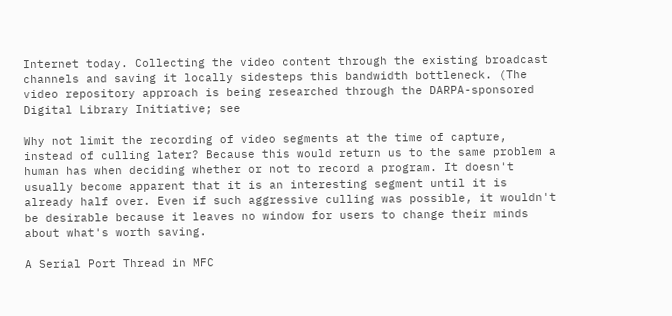Internet today. Collecting the video content through the existing broadcast channels and saving it locally sidesteps this bandwidth bottleneck. (The video repository approach is being researched through the DARPA-sponsored Digital Library Initiative; see

Why not limit the recording of video segments at the time of capture, instead of culling later? Because this would return us to the same problem a human has when deciding whether or not to record a program. It doesn't usually become apparent that it is an interesting segment until it is already half over. Even if such aggressive culling was possible, it wouldn't be desirable because it leaves no window for users to change their minds about what's worth saving.

A Serial Port Thread in MFC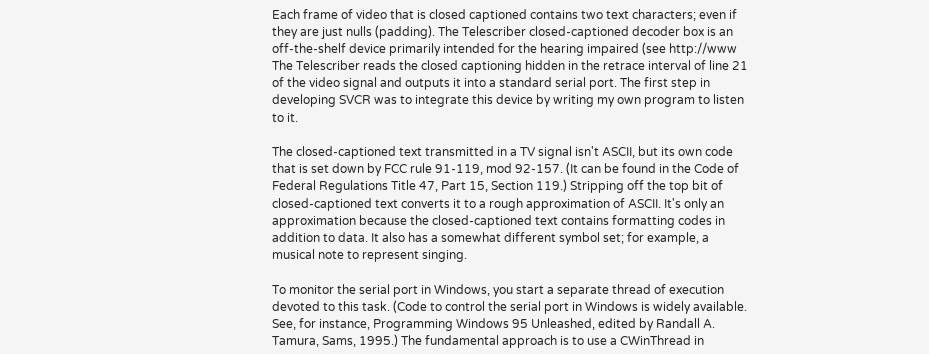Each frame of video that is closed captioned contains two text characters; even if they are just nulls (padding). The Telescriber closed-captioned decoder box is an off-the-shelf device primarily intended for the hearing impaired (see http://www The Telescriber reads the closed captioning hidden in the retrace interval of line 21 of the video signal and outputs it into a standard serial port. The first step in developing SVCR was to integrate this device by writing my own program to listen to it.

The closed-captioned text transmitted in a TV signal isn't ASCII, but its own code that is set down by FCC rule 91-119, mod 92-157. (It can be found in the Code of Federal Regulations Title 47, Part 15, Section 119.) Stripping off the top bit of closed-captioned text converts it to a rough approximation of ASCII. It's only an approximation because the closed-captioned text contains formatting codes in addition to data. It also has a somewhat different symbol set; for example, a musical note to represent singing.

To monitor the serial port in Windows, you start a separate thread of execution devoted to this task. (Code to control the serial port in Windows is widely available. See, for instance, Programming Windows 95 Unleashed, edited by Randall A. Tamura, Sams, 1995.) The fundamental approach is to use a CWinThread in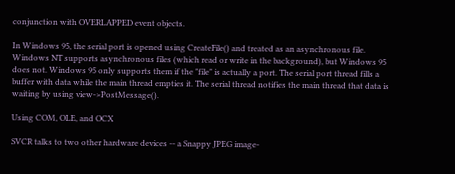conjunction with OVERLAPPED event objects.

In Windows 95, the serial port is opened using CreateFile() and treated as an asynchronous file. Windows NT supports asynchronous files (which read or write in the background), but Windows 95 does not. Windows 95 only supports them if the "file" is actually a port. The serial port thread fills a buffer with data while the main thread empties it. The serial thread notifies the main thread that data is waiting by using view->PostMessage().

Using COM, OLE, and OCX

SVCR talks to two other hardware devices -- a Snappy JPEG image-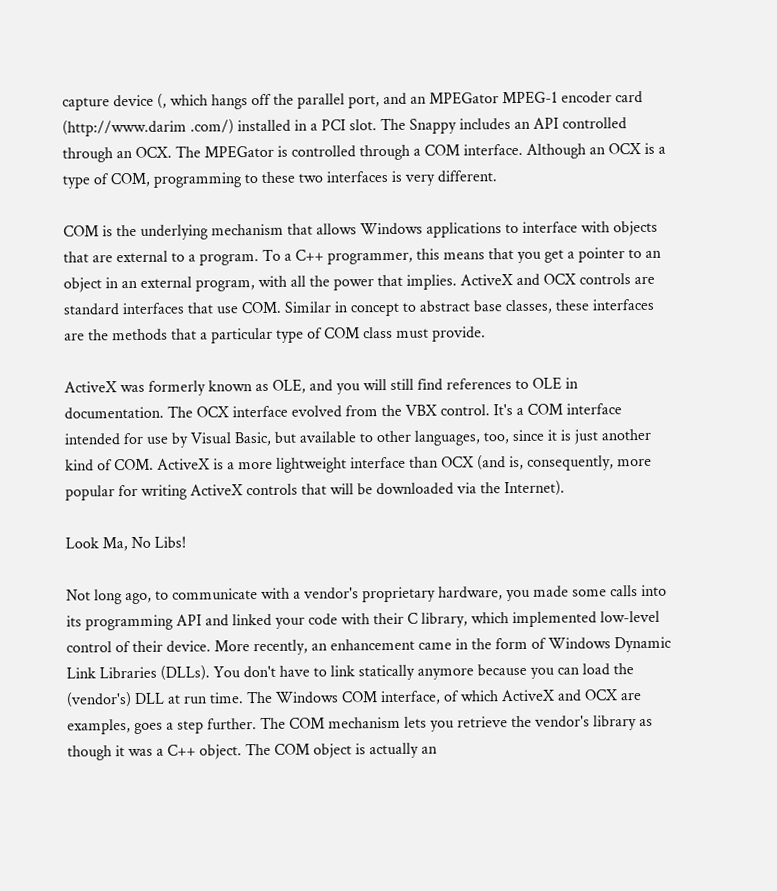capture device (, which hangs off the parallel port, and an MPEGator MPEG-1 encoder card (http://www.darim .com/) installed in a PCI slot. The Snappy includes an API controlled through an OCX. The MPEGator is controlled through a COM interface. Although an OCX is a type of COM, programming to these two interfaces is very different.

COM is the underlying mechanism that allows Windows applications to interface with objects that are external to a program. To a C++ programmer, this means that you get a pointer to an object in an external program, with all the power that implies. ActiveX and OCX controls are standard interfaces that use COM. Similar in concept to abstract base classes, these interfaces are the methods that a particular type of COM class must provide.

ActiveX was formerly known as OLE, and you will still find references to OLE in documentation. The OCX interface evolved from the VBX control. It's a COM interface intended for use by Visual Basic, but available to other languages, too, since it is just another kind of COM. ActiveX is a more lightweight interface than OCX (and is, consequently, more popular for writing ActiveX controls that will be downloaded via the Internet).

Look Ma, No Libs!

Not long ago, to communicate with a vendor's proprietary hardware, you made some calls into its programming API and linked your code with their C library, which implemented low-level control of their device. More recently, an enhancement came in the form of Windows Dynamic Link Libraries (DLLs). You don't have to link statically anymore because you can load the (vendor's) DLL at run time. The Windows COM interface, of which ActiveX and OCX are examples, goes a step further. The COM mechanism lets you retrieve the vendor's library as though it was a C++ object. The COM object is actually an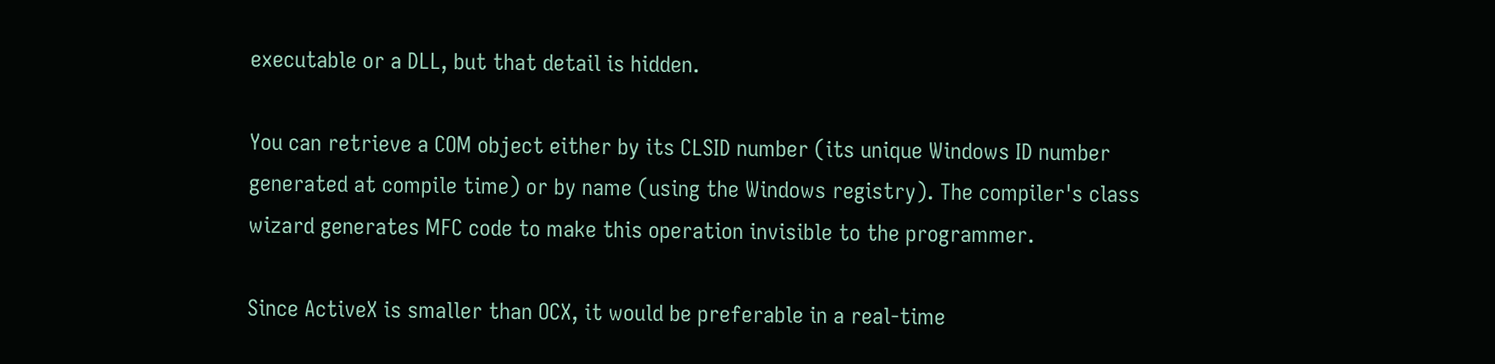executable or a DLL, but that detail is hidden.

You can retrieve a COM object either by its CLSID number (its unique Windows ID number generated at compile time) or by name (using the Windows registry). The compiler's class wizard generates MFC code to make this operation invisible to the programmer.

Since ActiveX is smaller than OCX, it would be preferable in a real-time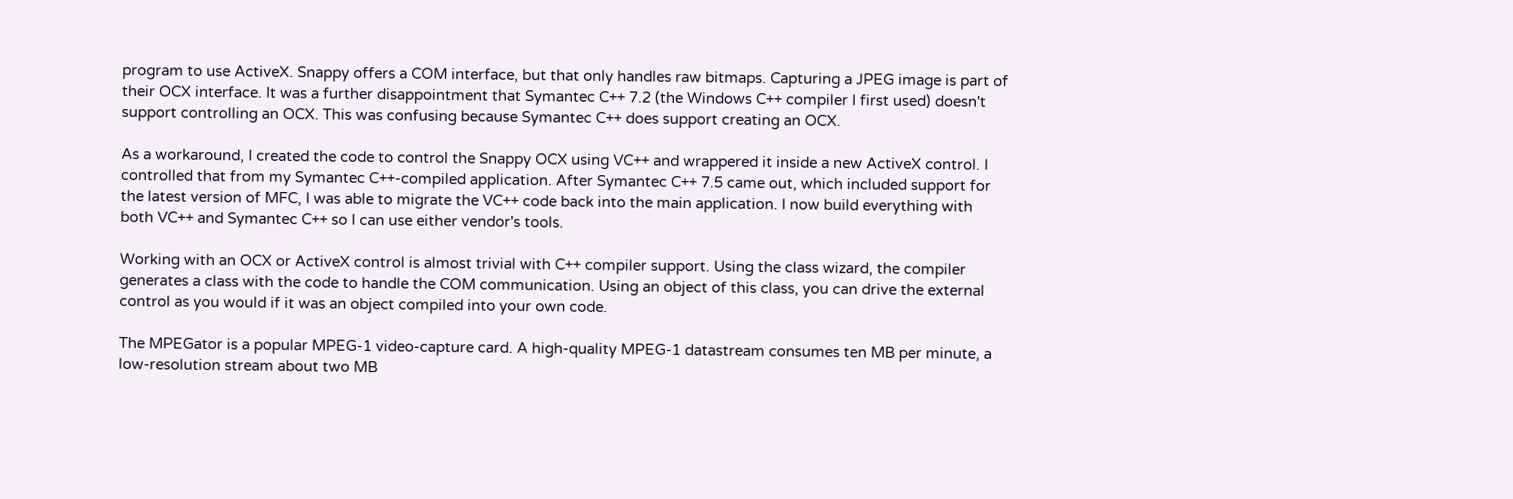program to use ActiveX. Snappy offers a COM interface, but that only handles raw bitmaps. Capturing a JPEG image is part of their OCX interface. It was a further disappointment that Symantec C++ 7.2 (the Windows C++ compiler I first used) doesn't support controlling an OCX. This was confusing because Symantec C++ does support creating an OCX.

As a workaround, I created the code to control the Snappy OCX using VC++ and wrappered it inside a new ActiveX control. I controlled that from my Symantec C++-compiled application. After Symantec C++ 7.5 came out, which included support for the latest version of MFC, I was able to migrate the VC++ code back into the main application. I now build everything with both VC++ and Symantec C++ so I can use either vendor's tools.

Working with an OCX or ActiveX control is almost trivial with C++ compiler support. Using the class wizard, the compiler generates a class with the code to handle the COM communication. Using an object of this class, you can drive the external control as you would if it was an object compiled into your own code.

The MPEGator is a popular MPEG-1 video-capture card. A high-quality MPEG-1 datastream consumes ten MB per minute, a low-resolution stream about two MB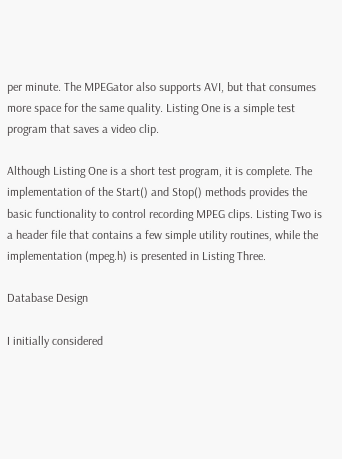per minute. The MPEGator also supports AVI, but that consumes more space for the same quality. Listing One is a simple test program that saves a video clip.

Although Listing One is a short test program, it is complete. The implementation of the Start() and Stop() methods provides the basic functionality to control recording MPEG clips. Listing Two is a header file that contains a few simple utility routines, while the implementation (mpeg.h) is presented in Listing Three.

Database Design

I initially considered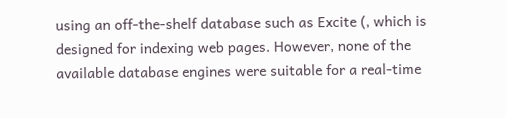using an off-the-shelf database such as Excite (, which is designed for indexing web pages. However, none of the available database engines were suitable for a real-time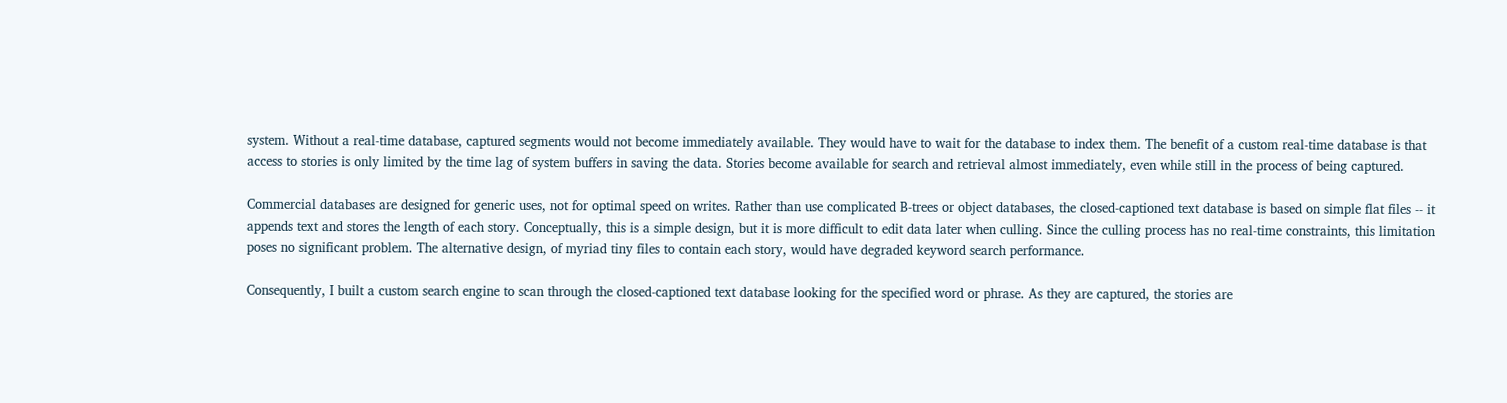system. Without a real-time database, captured segments would not become immediately available. They would have to wait for the database to index them. The benefit of a custom real-time database is that access to stories is only limited by the time lag of system buffers in saving the data. Stories become available for search and retrieval almost immediately, even while still in the process of being captured.

Commercial databases are designed for generic uses, not for optimal speed on writes. Rather than use complicated B-trees or object databases, the closed-captioned text database is based on simple flat files -- it appends text and stores the length of each story. Conceptually, this is a simple design, but it is more difficult to edit data later when culling. Since the culling process has no real-time constraints, this limitation poses no significant problem. The alternative design, of myriad tiny files to contain each story, would have degraded keyword search performance.

Consequently, I built a custom search engine to scan through the closed-captioned text database looking for the specified word or phrase. As they are captured, the stories are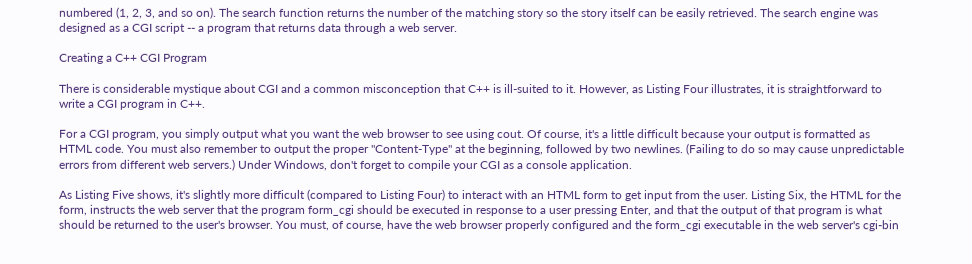numbered (1, 2, 3, and so on). The search function returns the number of the matching story so the story itself can be easily retrieved. The search engine was designed as a CGI script -- a program that returns data through a web server.

Creating a C++ CGI Program

There is considerable mystique about CGI and a common misconception that C++ is ill-suited to it. However, as Listing Four illustrates, it is straightforward to write a CGI program in C++.

For a CGI program, you simply output what you want the web browser to see using cout. Of course, it's a little difficult because your output is formatted as HTML code. You must also remember to output the proper "Content-Type" at the beginning, followed by two newlines. (Failing to do so may cause unpredictable errors from different web servers.) Under Windows, don't forget to compile your CGI as a console application.

As Listing Five shows, it's slightly more difficult (compared to Listing Four) to interact with an HTML form to get input from the user. Listing Six, the HTML for the form, instructs the web server that the program form_cgi should be executed in response to a user pressing Enter, and that the output of that program is what should be returned to the user's browser. You must, of course, have the web browser properly configured and the form_cgi executable in the web server's cgi-bin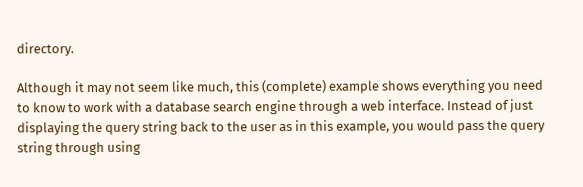directory.

Although it may not seem like much, this (complete) example shows everything you need to know to work with a database search engine through a web interface. Instead of just displaying the query string back to the user as in this example, you would pass the query string through using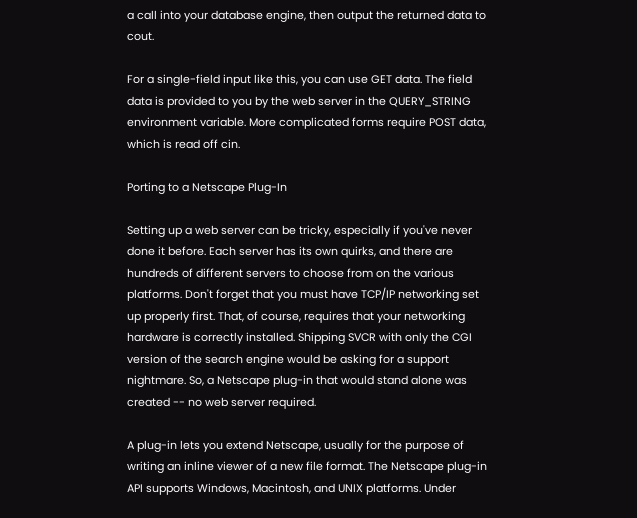a call into your database engine, then output the returned data to cout.

For a single-field input like this, you can use GET data. The field data is provided to you by the web server in the QUERY_STRING environment variable. More complicated forms require POST data, which is read off cin.

Porting to a Netscape Plug-In

Setting up a web server can be tricky, especially if you've never done it before. Each server has its own quirks, and there are hundreds of different servers to choose from on the various platforms. Don't forget that you must have TCP/IP networking set up properly first. That, of course, requires that your networking hardware is correctly installed. Shipping SVCR with only the CGI version of the search engine would be asking for a support nightmare. So, a Netscape plug-in that would stand alone was created -- no web server required.

A plug-in lets you extend Netscape, usually for the purpose of writing an inline viewer of a new file format. The Netscape plug-in API supports Windows, Macintosh, and UNIX platforms. Under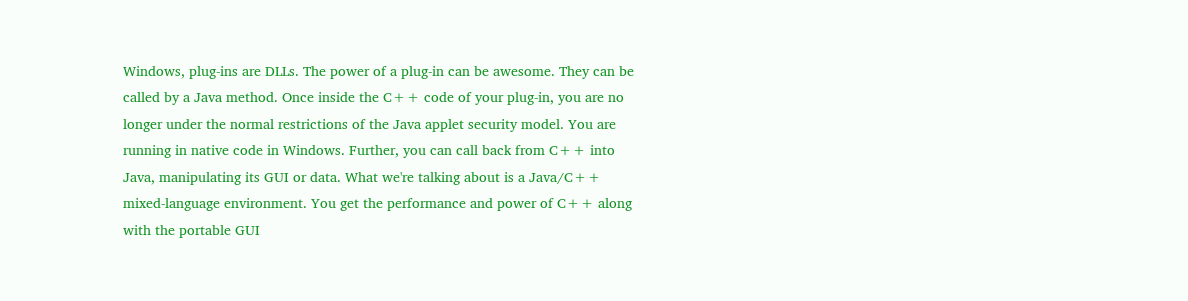Windows, plug-ins are DLLs. The power of a plug-in can be awesome. They can be called by a Java method. Once inside the C++ code of your plug-in, you are no longer under the normal restrictions of the Java applet security model. You are running in native code in Windows. Further, you can call back from C++ into Java, manipulating its GUI or data. What we're talking about is a Java/C++ mixed-language environment. You get the performance and power of C++ along with the portable GUI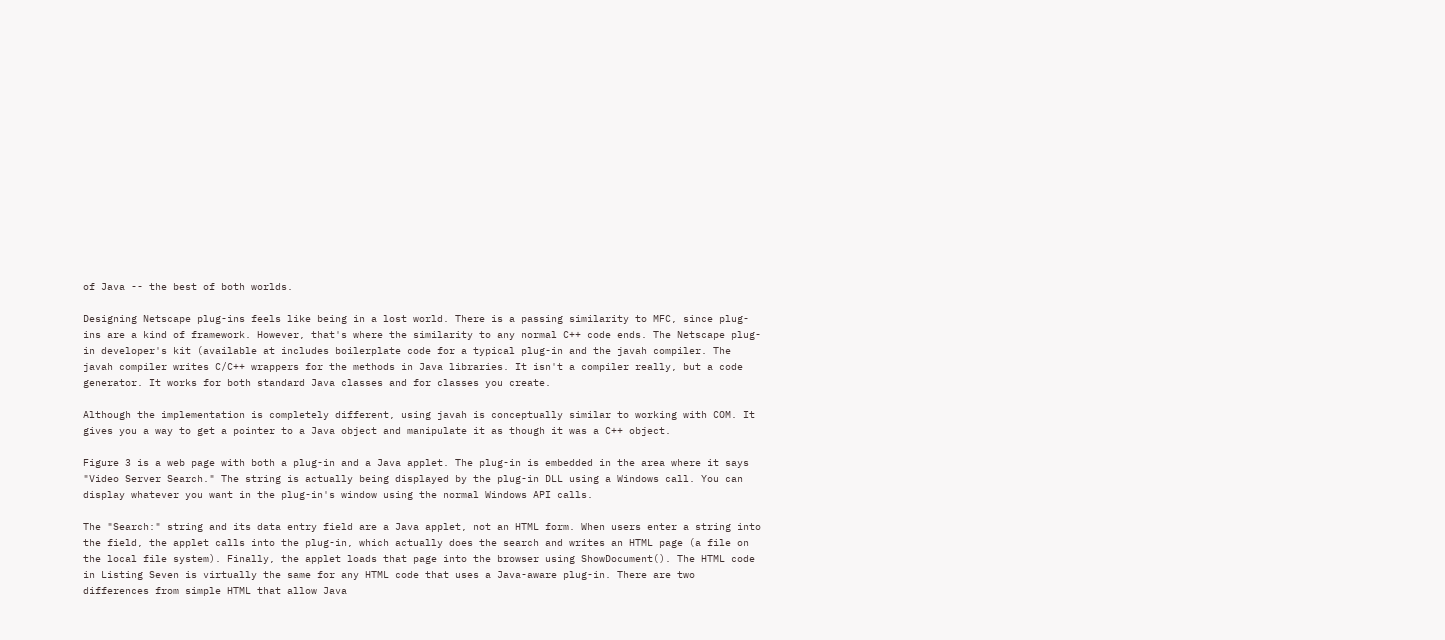of Java -- the best of both worlds.

Designing Netscape plug-ins feels like being in a lost world. There is a passing similarity to MFC, since plug-ins are a kind of framework. However, that's where the similarity to any normal C++ code ends. The Netscape plug-in developer's kit (available at includes boilerplate code for a typical plug-in and the javah compiler. The javah compiler writes C/C++ wrappers for the methods in Java libraries. It isn't a compiler really, but a code generator. It works for both standard Java classes and for classes you create.

Although the implementation is completely different, using javah is conceptually similar to working with COM. It gives you a way to get a pointer to a Java object and manipulate it as though it was a C++ object.

Figure 3 is a web page with both a plug-in and a Java applet. The plug-in is embedded in the area where it says "Video Server Search." The string is actually being displayed by the plug-in DLL using a Windows call. You can display whatever you want in the plug-in's window using the normal Windows API calls.

The "Search:" string and its data entry field are a Java applet, not an HTML form. When users enter a string into the field, the applet calls into the plug-in, which actually does the search and writes an HTML page (a file on the local file system). Finally, the applet loads that page into the browser using ShowDocument(). The HTML code in Listing Seven is virtually the same for any HTML code that uses a Java-aware plug-in. There are two differences from simple HTML that allow Java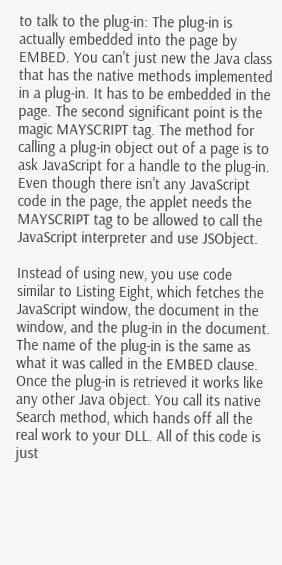to talk to the plug-in: The plug-in is actually embedded into the page by EMBED. You can't just new the Java class that has the native methods implemented in a plug-in. It has to be embedded in the page. The second significant point is the magic MAYSCRIPT tag. The method for calling a plug-in object out of a page is to ask JavaScript for a handle to the plug-in. Even though there isn't any JavaScript code in the page, the applet needs the MAYSCRIPT tag to be allowed to call the JavaScript interpreter and use JSObject.

Instead of using new, you use code similar to Listing Eight, which fetches the JavaScript window, the document in the window, and the plug-in in the document. The name of the plug-in is the same as what it was called in the EMBED clause. Once the plug-in is retrieved it works like any other Java object. You call its native Search method, which hands off all the real work to your DLL. All of this code is just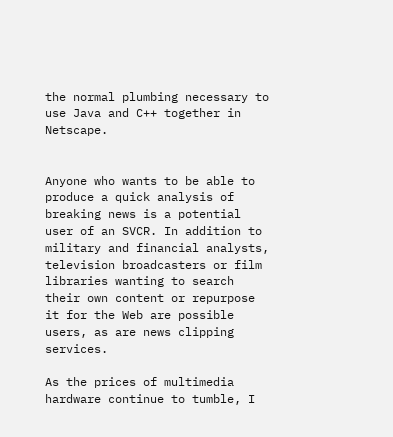the normal plumbing necessary to use Java and C++ together in Netscape.


Anyone who wants to be able to produce a quick analysis of breaking news is a potential user of an SVCR. In addition to military and financial analysts, television broadcasters or film libraries wanting to search their own content or repurpose it for the Web are possible users, as are news clipping services.

As the prices of multimedia hardware continue to tumble, I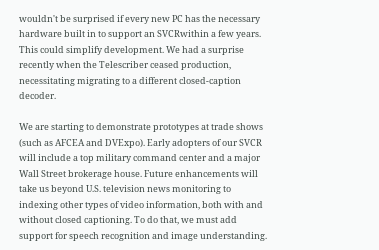wouldn't be surprised if every new PC has the necessary hardware built in to support an SVCRwithin a few years. This could simplify development. We had a surprise recently when the Telescriber ceased production, necessitating migrating to a different closed-caption decoder.

We are starting to demonstrate prototypes at trade shows (such as AFCEA and DVExpo). Early adopters of our SVCR will include a top military command center and a major Wall Street brokerage house. Future enhancements will take us beyond U.S. television news monitoring to indexing other types of video information, both with and without closed captioning. To do that, we must add support for speech recognition and image understanding.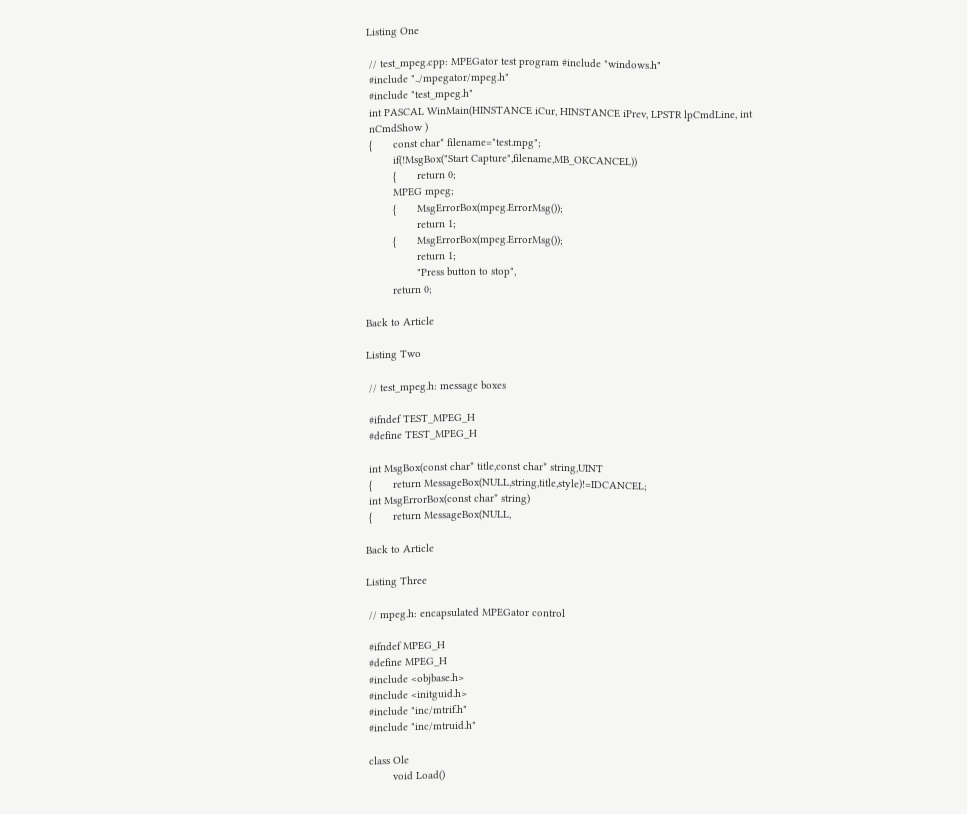Listing One

 // test_mpeg.cpp: MPEGator test program #include "windows.h"
 #include "../mpegator/mpeg.h"
 #include "test_mpeg.h"
 int PASCAL WinMain(HINSTANCE iCur, HINSTANCE iPrev, LPSTR lpCmdLine, int
 nCmdShow )
 {       const char* filename="test.mpg";
         if(!MsgBox("Start Capture",filename,MB_OKCANCEL))
         {       return 0;
         MPEG mpeg;
         {       MsgErrorBox(mpeg.ErrorMsg());
                 return 1;
         {       MsgErrorBox(mpeg.ErrorMsg());
                 return 1;
                 "Press button to stop",
         return 0;

Back to Article

Listing Two

 // test_mpeg.h: message boxes

 #ifndef TEST_MPEG_H
 #define TEST_MPEG_H

 int MsgBox(const char* title,const char* string,UINT
 {       return MessageBox(NULL,string,title,style)!=IDCANCEL;
 int MsgErrorBox(const char* string)
 {       return MessageBox(NULL,

Back to Article

Listing Three

 // mpeg.h: encapsulated MPEGator control

 #ifndef MPEG_H
 #define MPEG_H
 #include <objbase.h>
 #include <initguid.h>
 #include "inc/mtrif.h"
 #include "inc/mtruid.h"

 class Ole
         void Load()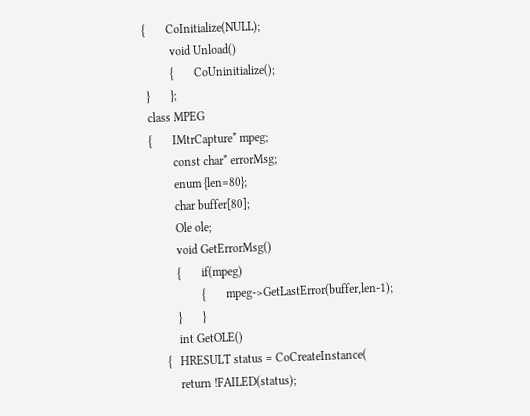{       CoInitialize(NULL);
         void Unload()
         {       CoUninitialize();
 }       };
 class MPEG
 {       IMtrCapture* mpeg;
         const char* errorMsg;
         enum {len=80};
         char buffer[80];
         Ole ole;
         void GetErrorMsg()
         {       if(mpeg)
                 {       mpeg->GetLastError(buffer,len-1);
         }       }
         int GetOLE()
     {   HRESULT status = CoCreateInstance(
         return !FAILED(status);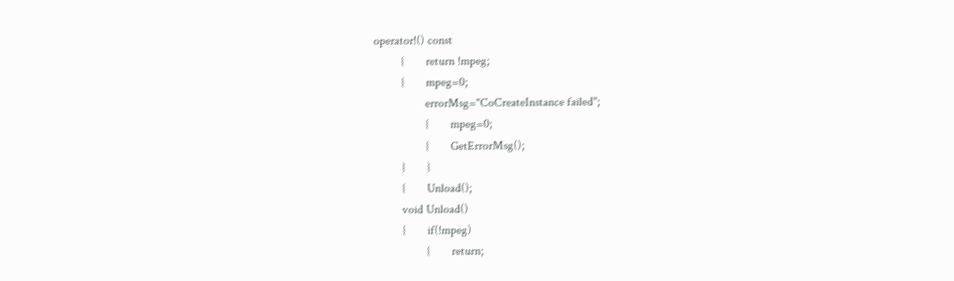operator!() const
         {       return !mpeg;
         {       mpeg=0;
                 errorMsg="CoCreateInstance failed";
                 {       mpeg=0;
                 {       GetErrorMsg();
         }       }
         {       Unload();
         void Unload()
         {       if(!mpeg)
                 {       return;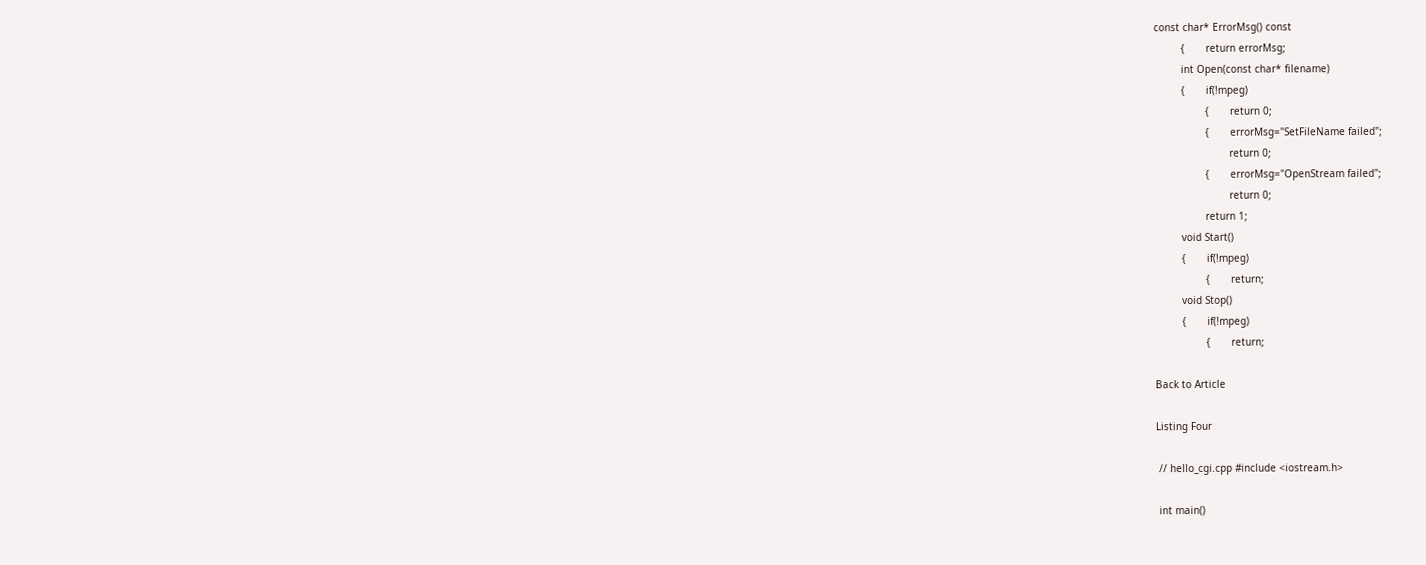const char* ErrorMsg() const
         {       return errorMsg;
         int Open(const char* filename)
         {       if(!mpeg)
                 {       return 0;
                 {       errorMsg="SetFileName failed";
                         return 0;
                 {       errorMsg="OpenStream failed";
                         return 0;
                 return 1;
         void Start()
         {       if(!mpeg)
                 {       return;
         void Stop()
         {       if(!mpeg)
                 {       return;

Back to Article

Listing Four

 // hello_cgi.cpp #include <iostream.h>

 int main()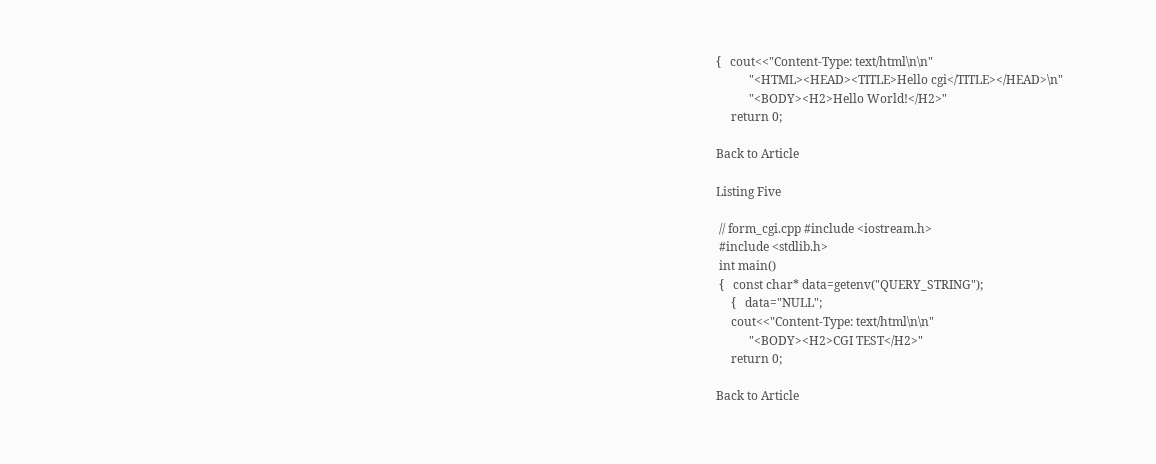{   cout<<"Content-Type: text/html\n\n"
           "<HTML><HEAD><TITLE>Hello cgi</TITLE></HEAD>\n"
           "<BODY><H2>Hello World!</H2>"
     return 0;

Back to Article

Listing Five

 // form_cgi.cpp #include <iostream.h>
 #include <stdlib.h>
 int main()
 {   const char* data=getenv("QUERY_STRING");
     {   data="NULL";
     cout<<"Content-Type: text/html\n\n"
           "<BODY><H2>CGI TEST</H2>"
     return 0;

Back to Article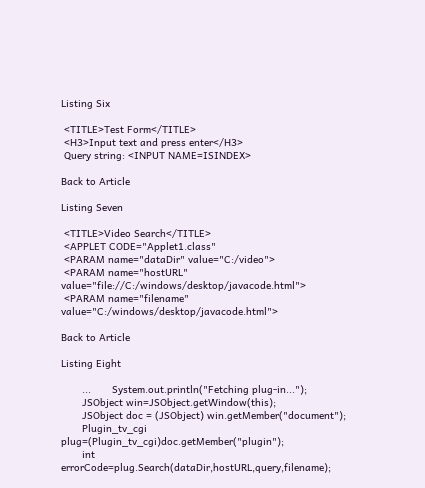Listing Six

 <TITLE>Test Form</TITLE>
 <H3>Input text and press enter</H3>
 Query string: <INPUT NAME=ISINDEX>

Back to Article

Listing Seven

 <TITLE>Video Search</TITLE>
 <APPLET CODE="Applet1.class"
 <PARAM name="dataDir" value="C:/video">
 <PARAM name="hostURL" value="file://C:/windows/desktop/javacode.html">
 <PARAM name="filename" value="C:/windows/desktop/javacode.html">

Back to Article

Listing Eight

       ...       System.out.println("Fetching plug-in...");
       JSObject win=JSObject.getWindow(this);
       JSObject doc = (JSObject) win.getMember("document");
       Plugin_tv_cgi plug=(Plugin_tv_cgi)doc.getMember("plugin");
       int errorCode=plug.Search(dataDir,hostURL,query,filename);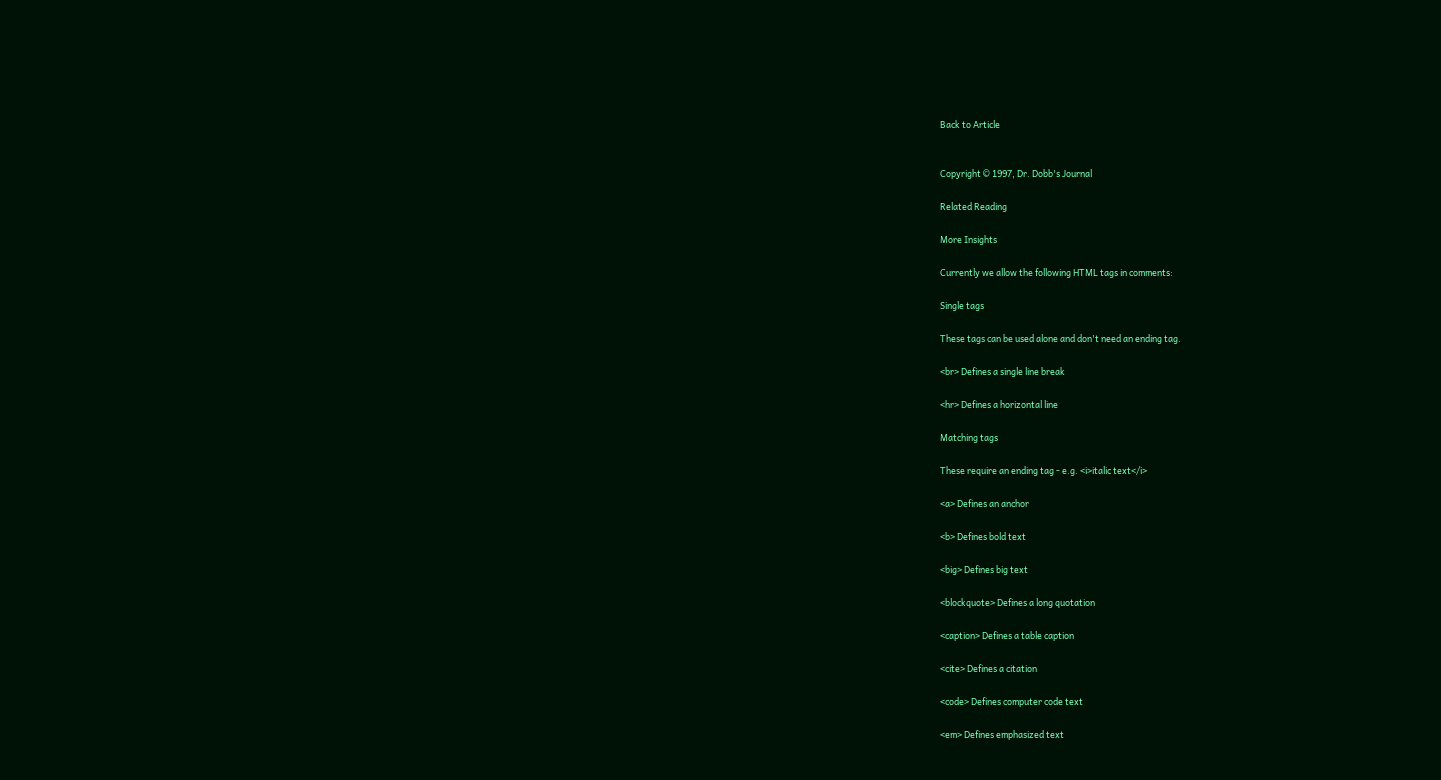Back to Article


Copyright © 1997, Dr. Dobb's Journal

Related Reading

More Insights

Currently we allow the following HTML tags in comments:

Single tags

These tags can be used alone and don't need an ending tag.

<br> Defines a single line break

<hr> Defines a horizontal line

Matching tags

These require an ending tag - e.g. <i>italic text</i>

<a> Defines an anchor

<b> Defines bold text

<big> Defines big text

<blockquote> Defines a long quotation

<caption> Defines a table caption

<cite> Defines a citation

<code> Defines computer code text

<em> Defines emphasized text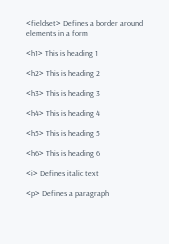<fieldset> Defines a border around elements in a form

<h1> This is heading 1

<h2> This is heading 2

<h3> This is heading 3

<h4> This is heading 4

<h5> This is heading 5

<h6> This is heading 6

<i> Defines italic text

<p> Defines a paragraph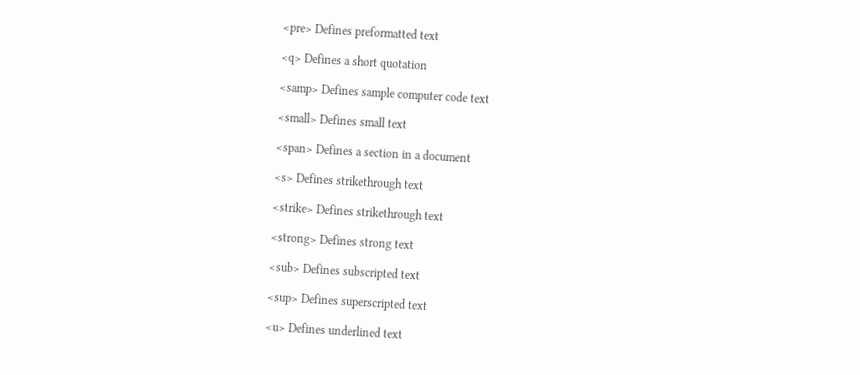<pre> Defines preformatted text

<q> Defines a short quotation

<samp> Defines sample computer code text

<small> Defines small text

<span> Defines a section in a document

<s> Defines strikethrough text

<strike> Defines strikethrough text

<strong> Defines strong text

<sub> Defines subscripted text

<sup> Defines superscripted text

<u> Defines underlined text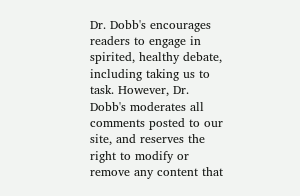Dr. Dobb's encourages readers to engage in spirited, healthy debate, including taking us to task. However, Dr. Dobb's moderates all comments posted to our site, and reserves the right to modify or remove any content that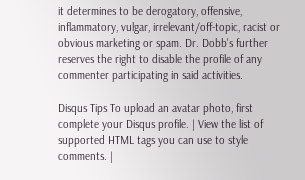it determines to be derogatory, offensive, inflammatory, vulgar, irrelevant/off-topic, racist or obvious marketing or spam. Dr. Dobb's further reserves the right to disable the profile of any commenter participating in said activities.

Disqus Tips To upload an avatar photo, first complete your Disqus profile. | View the list of supported HTML tags you can use to style comments. |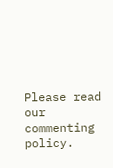Please read our commenting policy.